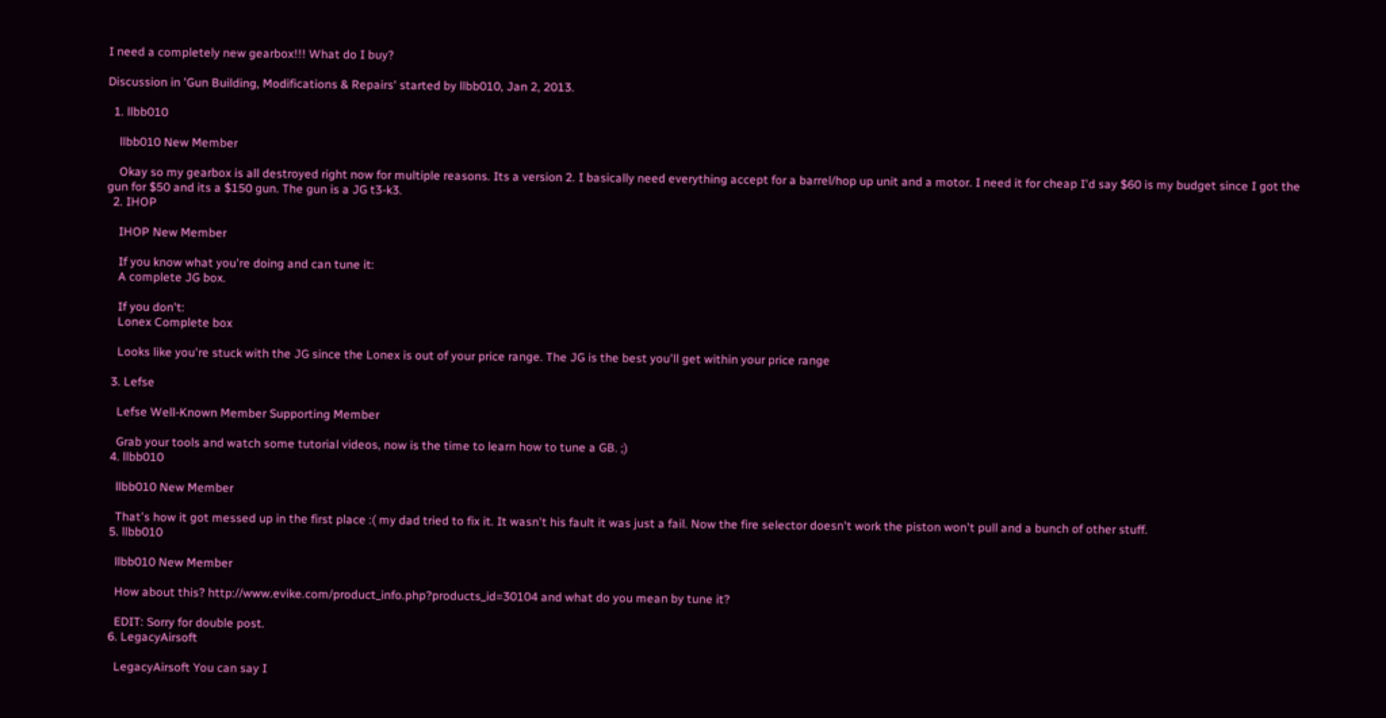I need a completely new gearbox!!! What do I buy?

Discussion in 'Gun Building, Modifications & Repairs' started by llbb010, Jan 2, 2013.

  1. llbb010

    llbb010 New Member

    Okay so my gearbox is all destroyed right now for multiple reasons. Its a version 2. I basically need everything accept for a barrel/hop up unit and a motor. I need it for cheap I'd say $60 is my budget since I got the gun for $50 and its a $150 gun. The gun is a JG t3-k3.
  2. IHOP

    IHOP New Member

    If you know what you're doing and can tune it:
    A complete JG box.

    If you don't:
    Lonex Complete box

    Looks like you're stuck with the JG since the Lonex is out of your price range. The JG is the best you'll get within your price range

  3. Lefse

    Lefse Well-Known Member Supporting Member

    Grab your tools and watch some tutorial videos, now is the time to learn how to tune a GB. ;)
  4. llbb010

    llbb010 New Member

    That's how it got messed up in the first place :( my dad tried to fix it. It wasn't his fault it was just a fail. Now the fire selector doesn't work the piston won't pull and a bunch of other stuff.
  5. llbb010

    llbb010 New Member

    How about this? http://www.evike.com/product_info.php?products_id=30104 and what do you mean by tune it?

    EDIT: Sorry for double post.
  6. LegacyAirsoft

    LegacyAirsoft You can say I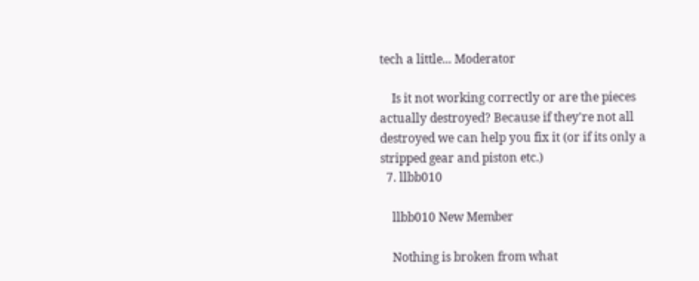tech a little... Moderator

    Is it not working correctly or are the pieces actually destroyed? Because if they're not all destroyed we can help you fix it (or if its only a stripped gear and piston etc.)
  7. llbb010

    llbb010 New Member

    Nothing is broken from what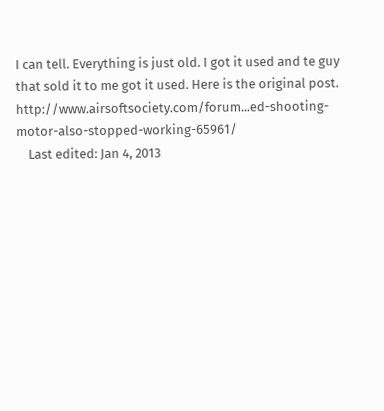I can tell. Everything is just old. I got it used and te guy that sold it to me got it used. Here is the original post. http://www.airsoftsociety.com/forum...ed-shooting-motor-also-stopped-working-65961/
    Last edited: Jan 4, 2013